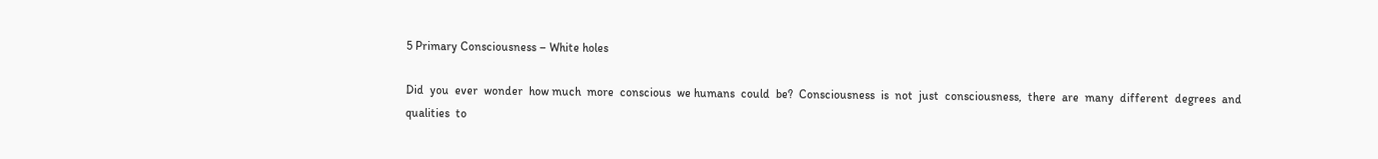5 Primary Consciousness – White holes

Did  you  ever  wonder  how much  more  conscious  we humans  could  be?  Consciousness  is  not  just  consciousness,  there  are  many  different  degrees  and  qualities  to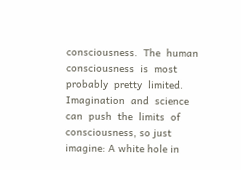consciousness.  The  human  consciousness  is  most  probably  pretty  limited.  Imagination  and  science  can  push  the  limits  of  consciousness, so just imagine: A white hole in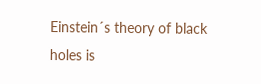Einstein´s theory of black holes is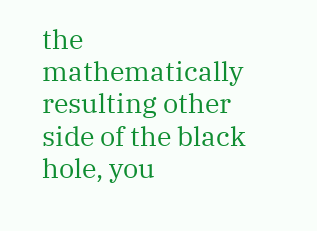the mathematically  resulting other side of the black hole, you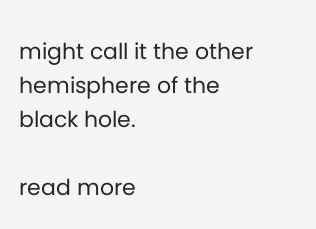might call it the other hemisphere of the black hole.

read more